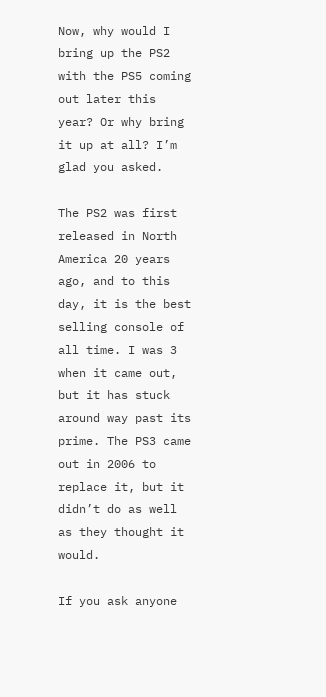Now, why would I bring up the PS2 with the PS5 coming out later this year? Or why bring it up at all? I’m glad you asked.

The PS2 was first released in North America 20 years ago, and to this day, it is the best selling console of all time. I was 3 when it came out, but it has stuck around way past its prime. The PS3 came out in 2006 to replace it, but it didn’t do as well as they thought it would.

If you ask anyone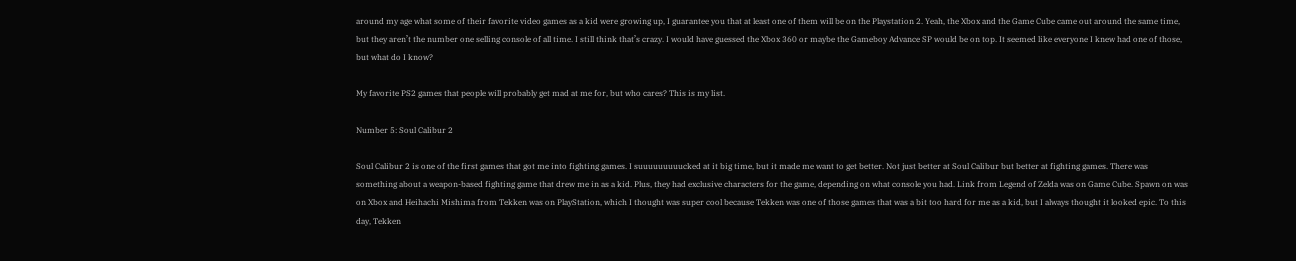around my age what some of their favorite video games as a kid were growing up, I guarantee you that at least one of them will be on the Playstation 2. Yeah, the Xbox and the Game Cube came out around the same time, but they aren’t the number one selling console of all time. I still think that’s crazy. I would have guessed the Xbox 360 or maybe the Gameboy Advance SP would be on top. It seemed like everyone I knew had one of those, but what do I know?

My favorite PS2 games that people will probably get mad at me for, but who cares? This is my list.

Number 5: Soul Calibur 2

Soul Calibur 2 is one of the first games that got me into fighting games. I suuuuuuuuucked at it big time, but it made me want to get better. Not just better at Soul Calibur but better at fighting games. There was something about a weapon-based fighting game that drew me in as a kid. Plus, they had exclusive characters for the game, depending on what console you had. Link from Legend of Zelda was on Game Cube. Spawn on was on Xbox and Heihachi Mishima from Tekken was on PlayStation, which I thought was super cool because Tekken was one of those games that was a bit too hard for me as a kid, but I always thought it looked epic. To this day, Tekken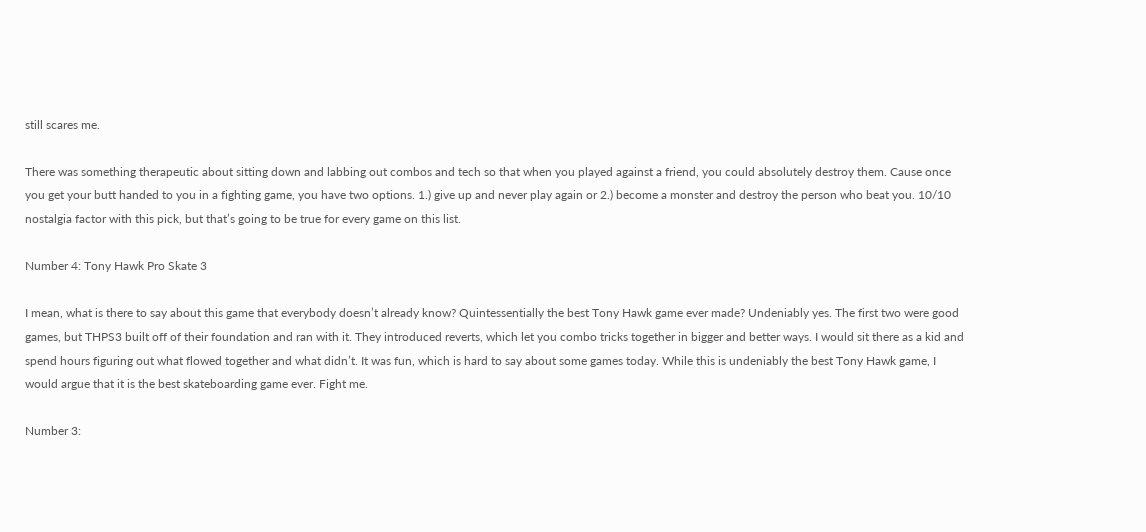still scares me.

There was something therapeutic about sitting down and labbing out combos and tech so that when you played against a friend, you could absolutely destroy them. Cause once you get your butt handed to you in a fighting game, you have two options. 1.) give up and never play again or 2.) become a monster and destroy the person who beat you. 10/10 nostalgia factor with this pick, but that’s going to be true for every game on this list.

Number 4: Tony Hawk Pro Skate 3

I mean, what is there to say about this game that everybody doesn’t already know? Quintessentially the best Tony Hawk game ever made? Undeniably yes. The first two were good games, but THPS3 built off of their foundation and ran with it. They introduced reverts, which let you combo tricks together in bigger and better ways. I would sit there as a kid and spend hours figuring out what flowed together and what didn’t. It was fun, which is hard to say about some games today. While this is undeniably the best Tony Hawk game, I would argue that it is the best skateboarding game ever. Fight me.

Number 3: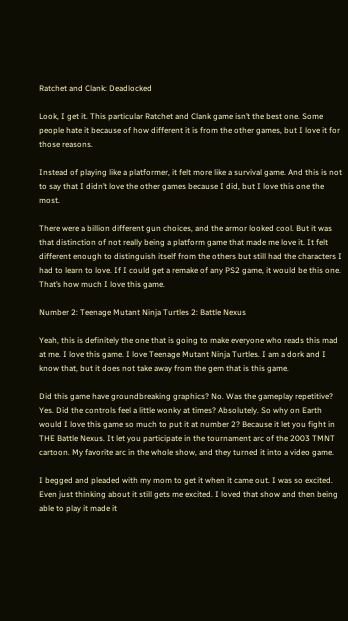Ratchet and Clank: Deadlocked

Look, I get it. This particular Ratchet and Clank game isn’t the best one. Some people hate it because of how different it is from the other games, but I love it for those reasons.

Instead of playing like a platformer, it felt more like a survival game. And this is not to say that I didn’t love the other games because I did, but I love this one the most.

There were a billion different gun choices, and the armor looked cool. But it was that distinction of not really being a platform game that made me love it. It felt different enough to distinguish itself from the others but still had the characters I had to learn to love. If I could get a remake of any PS2 game, it would be this one. That’s how much I love this game.

Number 2: Teenage Mutant Ninja Turtles 2: Battle Nexus

Yeah, this is definitely the one that is going to make everyone who reads this mad at me. I love this game. I love Teenage Mutant Ninja Turtles. I am a dork and I know that, but it does not take away from the gem that is this game.

Did this game have groundbreaking graphics? No. Was the gameplay repetitive? Yes. Did the controls feel a little wonky at times? Absolutely. So why on Earth would I love this game so much to put it at number 2? Because it let you fight in THE Battle Nexus. It let you participate in the tournament arc of the 2003 TMNT cartoon. My favorite arc in the whole show, and they turned it into a video game.

I begged and pleaded with my mom to get it when it came out. I was so excited. Even just thinking about it still gets me excited. I loved that show and then being able to play it made it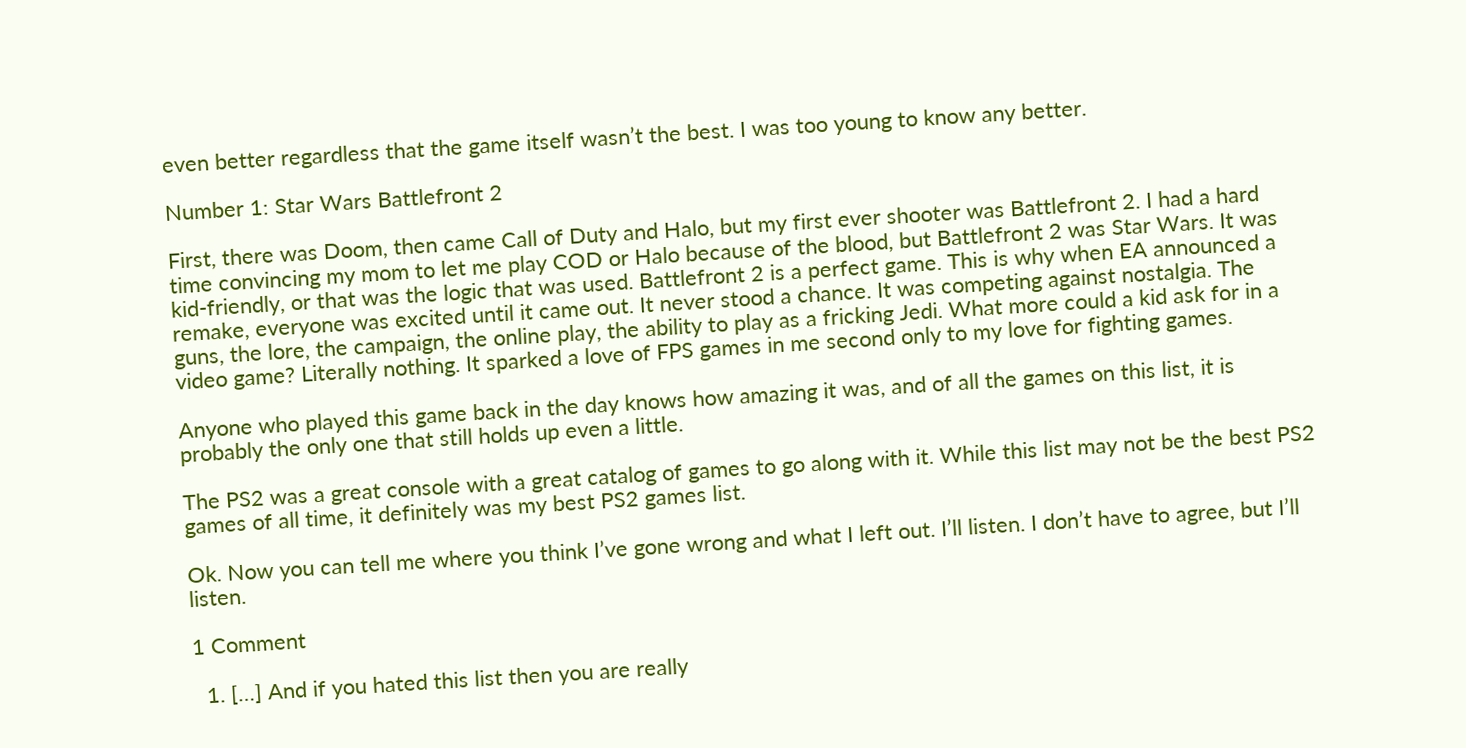even better regardless that the game itself wasn’t the best. I was too young to know any better.

Number 1: Star Wars Battlefront 2

First, there was Doom, then came Call of Duty and Halo, but my first ever shooter was Battlefront 2. I had a hard time convincing my mom to let me play COD or Halo because of the blood, but Battlefront 2 was Star Wars. It was kid-friendly, or that was the logic that was used. Battlefront 2 is a perfect game. This is why when EA announced a remake, everyone was excited until it came out. It never stood a chance. It was competing against nostalgia. The guns, the lore, the campaign, the online play, the ability to play as a fricking Jedi. What more could a kid ask for in a video game? Literally nothing. It sparked a love of FPS games in me second only to my love for fighting games.

Anyone who played this game back in the day knows how amazing it was, and of all the games on this list, it is probably the only one that still holds up even a little.

The PS2 was a great console with a great catalog of games to go along with it. While this list may not be the best PS2 games of all time, it definitely was my best PS2 games list.

Ok. Now you can tell me where you think I’ve gone wrong and what I left out. I’ll listen. I don’t have to agree, but I’ll listen.

1 Comment

  1. […] And if you hated this list then you are really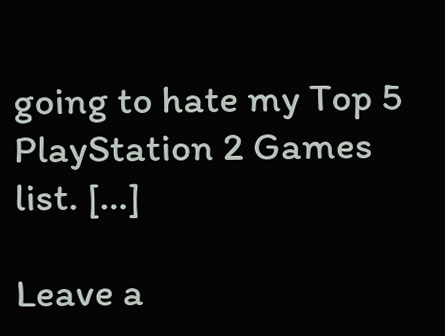going to hate my Top 5 PlayStation 2 Games list. […]

Leave a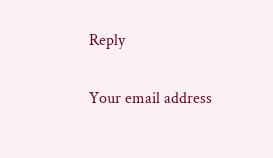Reply

Your email address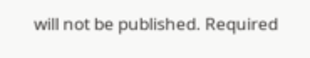will not be published. Required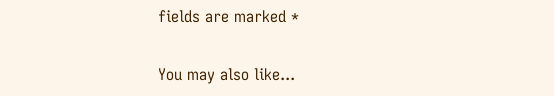fields are marked *

You may also like...